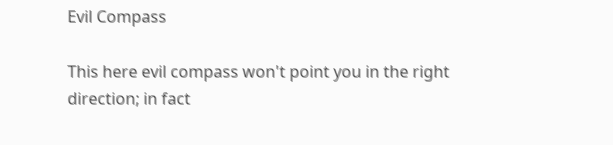Evil Compass

This here evil compass won't point you in the right direction; in fact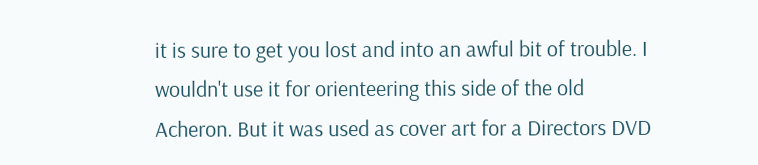it is sure to get you lost and into an awful bit of trouble. I wouldn't use it for orienteering this side of the old Acheron. But it was used as cover art for a Directors DVD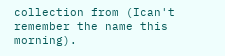collection from (Ican't remember the name this morning).